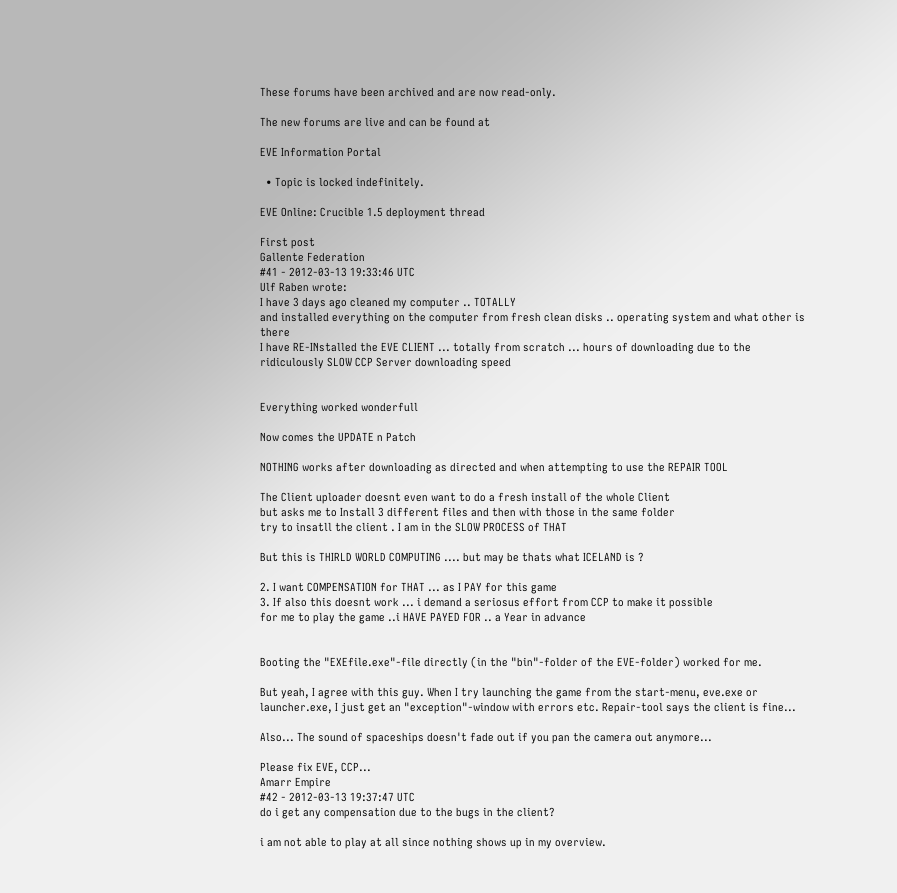These forums have been archived and are now read-only.

The new forums are live and can be found at

EVE Information Portal

  • Topic is locked indefinitely.

EVE Online: Crucible 1.5 deployment thread

First post
Gallente Federation
#41 - 2012-03-13 19:33:46 UTC
Ulf Raben wrote:
I have 3 days ago cleaned my computer .. TOTALLY
and installed everything on the computer from fresh clean disks .. operating system and what other is there
I have RE-INstalled the EVE CLIENT ... totally from scratch ... hours of downloading due to the
ridiculously SLOW CCP Server downloading speed


Everything worked wonderfull

Now comes the UPDATE n Patch

NOTHING works after downloading as directed and when attempting to use the REPAIR TOOL

The Client uploader doesnt even want to do a fresh install of the whole Client
but asks me to Install 3 different files and then with those in the same folder
try to insatll the client . I am in the SLOW PROCESS of THAT

But this is THIRLD WORLD COMPUTING .... but may be thats what ICELAND is ?

2. I want COMPENSATION for THAT ... as I PAY for this game
3. If also this doesnt work ... i demand a seriosus effort from CCP to make it possible
for me to play the game ..i HAVE PAYED FOR .. a Year in advance


Booting the "EXEfile.exe"-file directly (in the "bin"-folder of the EVE-folder) worked for me.

But yeah, I agree with this guy. When I try launching the game from the start-menu, eve.exe or launcher.exe, I just get an "exception"-window with errors etc. Repair-tool says the client is fine...

Also... The sound of spaceships doesn't fade out if you pan the camera out anymore...

Please fix EVE, CCP...
Amarr Empire
#42 - 2012-03-13 19:37:47 UTC
do i get any compensation due to the bugs in the client?

i am not able to play at all since nothing shows up in my overview.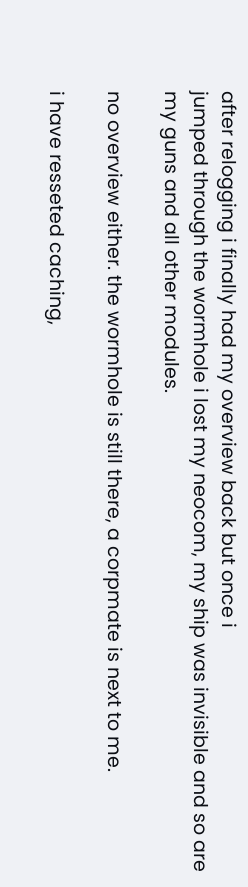after relogging i finally had my overview back but once i
jumped through the wormhole i lost my neocom, my ship was invisible and so are my guns and all other modules.

no overview either. the wormhole is still there, a corpmate is next to me.

i have resseted caching,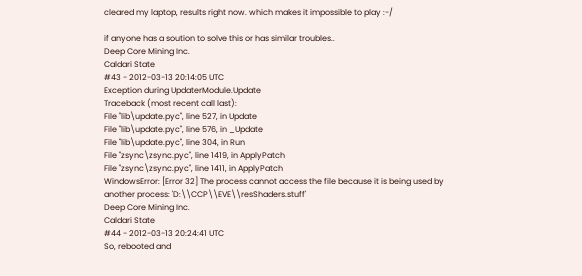cleared my laptop, results right now. which makes it impossible to play :-/

if anyone has a soution to solve this or has similar troubles..
Deep Core Mining Inc.
Caldari State
#43 - 2012-03-13 20:14:05 UTC
Exception during UpdaterModule.Update
Traceback (most recent call last):
File "lib\update.pyc", line 527, in Update
File "lib\update.pyc", line 576, in _Update
File "lib\update.pyc", line 304, in Run
File "zsync\zsync.pyc", line 1419, in ApplyPatch
File "zsync\zsync.pyc", line 1411, in ApplyPatch
WindowsError: [Error 32] The process cannot access the file because it is being used by another process: 'D:\\CCP\\EVE\\resShaders.stuff'
Deep Core Mining Inc.
Caldari State
#44 - 2012-03-13 20:24:41 UTC
So, rebooted and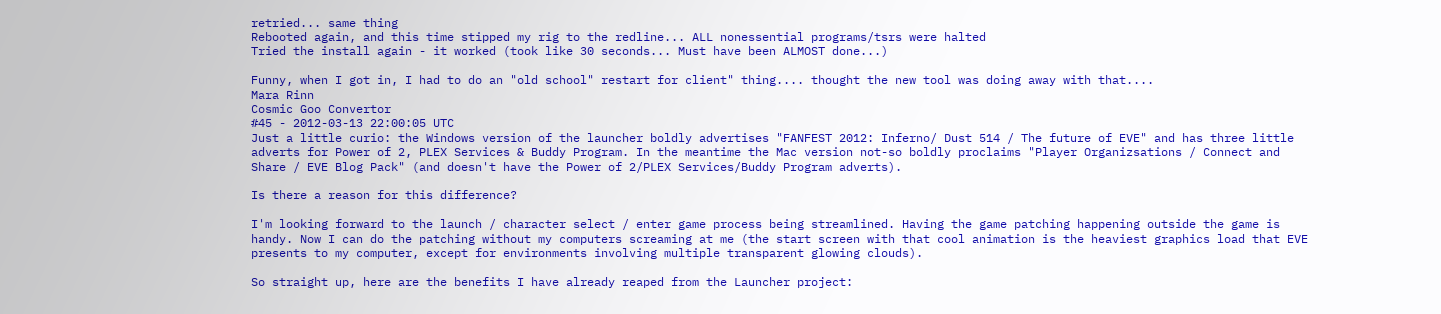retried... same thing
Rebooted again, and this time stipped my rig to the redline... ALL nonessential programs/tsrs were halted
Tried the install again - it worked (took like 30 seconds... Must have been ALMOST done...)

Funny, when I got in, I had to do an "old school" restart for client" thing.... thought the new tool was doing away with that....
Mara Rinn
Cosmic Goo Convertor
#45 - 2012-03-13 22:00:05 UTC
Just a little curio: the Windows version of the launcher boldly advertises "FANFEST 2012: Inferno/ Dust 514 / The future of EVE" and has three little adverts for Power of 2, PLEX Services & Buddy Program. In the meantime the Mac version not-so boldly proclaims "Player Organizsations / Connect and Share / EVE Blog Pack" (and doesn't have the Power of 2/PLEX Services/Buddy Program adverts).

Is there a reason for this difference?

I'm looking forward to the launch / character select / enter game process being streamlined. Having the game patching happening outside the game is handy. Now I can do the patching without my computers screaming at me (the start screen with that cool animation is the heaviest graphics load that EVE presents to my computer, except for environments involving multiple transparent glowing clouds).

So straight up, here are the benefits I have already reaped from the Launcher project: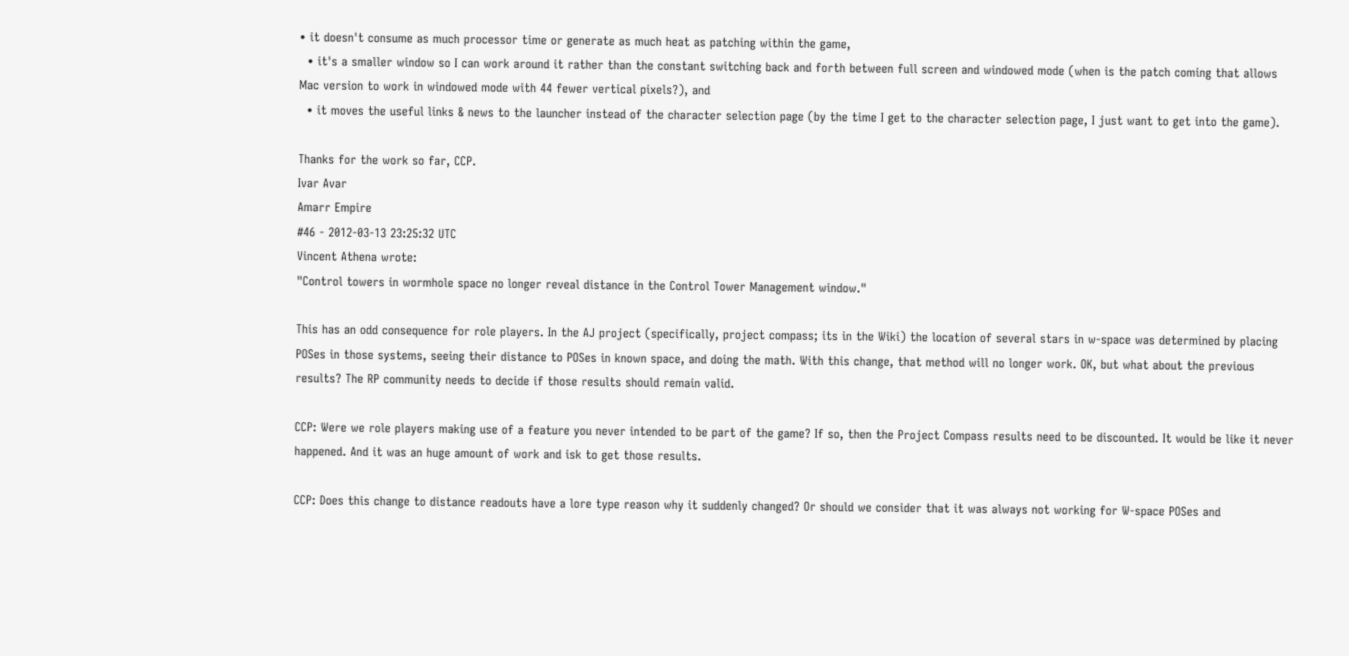• it doesn't consume as much processor time or generate as much heat as patching within the game,
  • it's a smaller window so I can work around it rather than the constant switching back and forth between full screen and windowed mode (when is the patch coming that allows Mac version to work in windowed mode with 44 fewer vertical pixels?), and
  • it moves the useful links & news to the launcher instead of the character selection page (by the time I get to the character selection page, I just want to get into the game).

Thanks for the work so far, CCP.
Ivar Avar
Amarr Empire
#46 - 2012-03-13 23:25:32 UTC
Vincent Athena wrote:
"Control towers in wormhole space no longer reveal distance in the Control Tower Management window."

This has an odd consequence for role players. In the AJ project (specifically, project compass; its in the Wiki) the location of several stars in w-space was determined by placing POSes in those systems, seeing their distance to POSes in known space, and doing the math. With this change, that method will no longer work. OK, but what about the previous results? The RP community needs to decide if those results should remain valid.

CCP: Were we role players making use of a feature you never intended to be part of the game? If so, then the Project Compass results need to be discounted. It would be like it never happened. And it was an huge amount of work and isk to get those results.

CCP: Does this change to distance readouts have a lore type reason why it suddenly changed? Or should we consider that it was always not working for W-space POSes and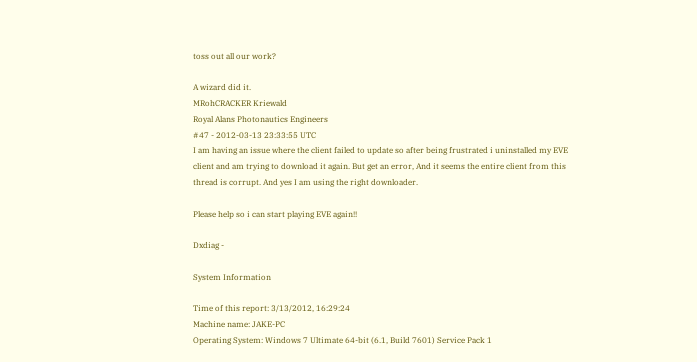toss out all our work?

A wizard did it.
MRohCRACKER Kriewald
Royal Alans Photonautics Engineers
#47 - 2012-03-13 23:33:55 UTC
I am having an issue where the client failed to update so after being frustrated i uninstalled my EVE client and am trying to download it again. But get an error, And it seems the entire client from this thread is corrupt. And yes I am using the right downloader.

Please help so i can start playing EVE again!!

Dxdiag -

System Information

Time of this report: 3/13/2012, 16:29:24
Machine name: JAKE-PC
Operating System: Windows 7 Ultimate 64-bit (6.1, Build 7601) Service Pack 1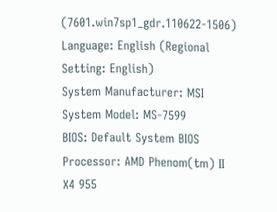(7601.win7sp1_gdr.110622-1506)
Language: English (Regional Setting: English)
System Manufacturer: MSI
System Model: MS-7599
BIOS: Default System BIOS
Processor: AMD Phenom(tm) II X4 955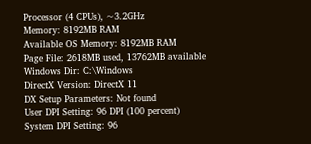Processor (4 CPUs), ~3.2GHz
Memory: 8192MB RAM
Available OS Memory: 8192MB RAM
Page File: 2618MB used, 13762MB available
Windows Dir: C:\Windows
DirectX Version: DirectX 11
DX Setup Parameters: Not found
User DPI Setting: 96 DPI (100 percent)
System DPI Setting: 96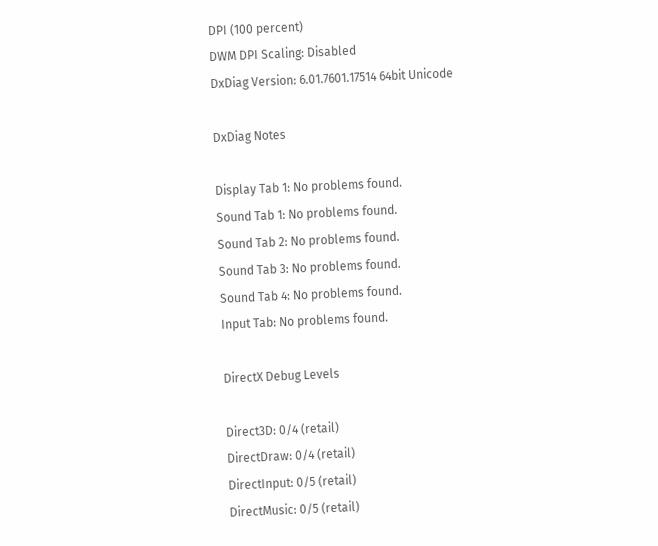DPI (100 percent)
DWM DPI Scaling: Disabled
DxDiag Version: 6.01.7601.17514 64bit Unicode

DxDiag Notes

Display Tab 1: No problems found.
Sound Tab 1: No problems found.
Sound Tab 2: No problems found.
Sound Tab 3: No problems found.
Sound Tab 4: No problems found.
Input Tab: No problems found.

DirectX Debug Levels

Direct3D: 0/4 (retail)
DirectDraw: 0/4 (retail)
DirectInput: 0/5 (retail)
DirectMusic: 0/5 (retail)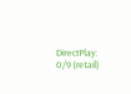DirectPlay: 0/9 (retail)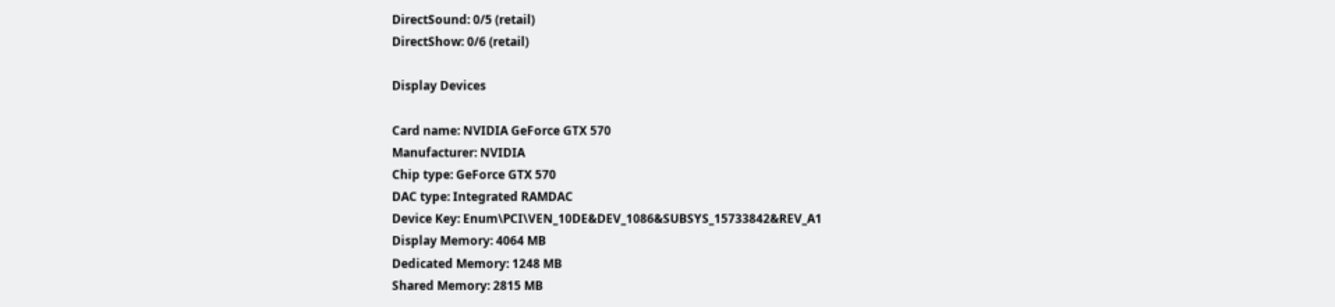DirectSound: 0/5 (retail)
DirectShow: 0/6 (retail)

Display Devices

Card name: NVIDIA GeForce GTX 570
Manufacturer: NVIDIA
Chip type: GeForce GTX 570
DAC type: Integrated RAMDAC
Device Key: Enum\PCI\VEN_10DE&DEV_1086&SUBSYS_15733842&REV_A1
Display Memory: 4064 MB
Dedicated Memory: 1248 MB
Shared Memory: 2815 MB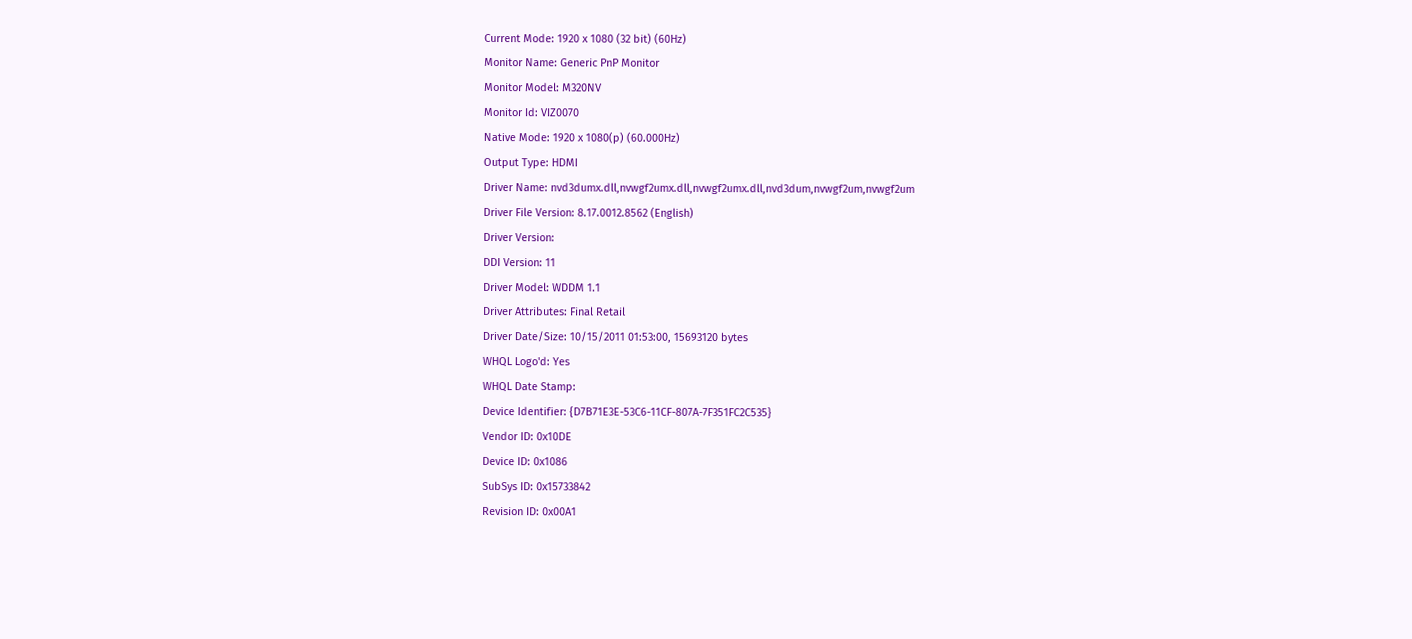Current Mode: 1920 x 1080 (32 bit) (60Hz)
Monitor Name: Generic PnP Monitor
Monitor Model: M320NV
Monitor Id: VIZ0070
Native Mode: 1920 x 1080(p) (60.000Hz)
Output Type: HDMI
Driver Name: nvd3dumx.dll,nvwgf2umx.dll,nvwgf2umx.dll,nvd3dum,nvwgf2um,nvwgf2um
Driver File Version: 8.17.0012.8562 (English)
Driver Version:
DDI Version: 11
Driver Model: WDDM 1.1
Driver Attributes: Final Retail
Driver Date/Size: 10/15/2011 01:53:00, 15693120 bytes
WHQL Logo'd: Yes
WHQL Date Stamp:
Device Identifier: {D7B71E3E-53C6-11CF-807A-7F351FC2C535}
Vendor ID: 0x10DE
Device ID: 0x1086
SubSys ID: 0x15733842
Revision ID: 0x00A1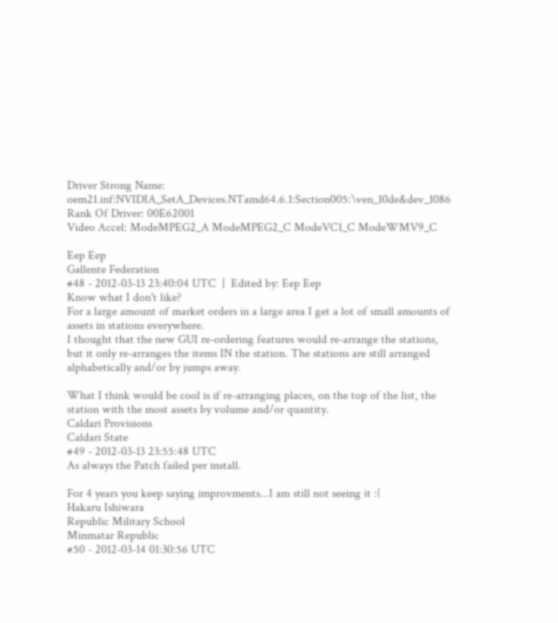Driver Strong Name: oem21.inf:NVIDIA_SetA_Devices.NTamd64.6.1:Section005:\ven_10de&dev_1086
Rank Of Driver: 00E62001
Video Accel: ModeMPEG2_A ModeMPEG2_C ModeVC1_C ModeWMV9_C

Eep Eep
Gallente Federation
#48 - 2012-03-13 23:40:04 UTC  |  Edited by: Eep Eep
Know what I don't like?
For a large amount of market orders in a large area I get a lot of small amounts of assets in stations everywhere.
I thought that the new GUI re-ordering features would re-arrange the stations, but it only re-arranges the items IN the station. The stations are still arranged alphabetically and/or by jumps away.

What I think would be cool is if re-arranging places, on the top of the list, the station with the most assets by volume and/or quantity.
Caldari Provisions
Caldari State
#49 - 2012-03-13 23:55:48 UTC
As always the Patch failed per install.

For 4 years you keep saying improvments...I am still not seeing it :(
Hakaru Ishiwara
Republic Military School
Minmatar Republic
#50 - 2012-03-14 01:30:56 UTC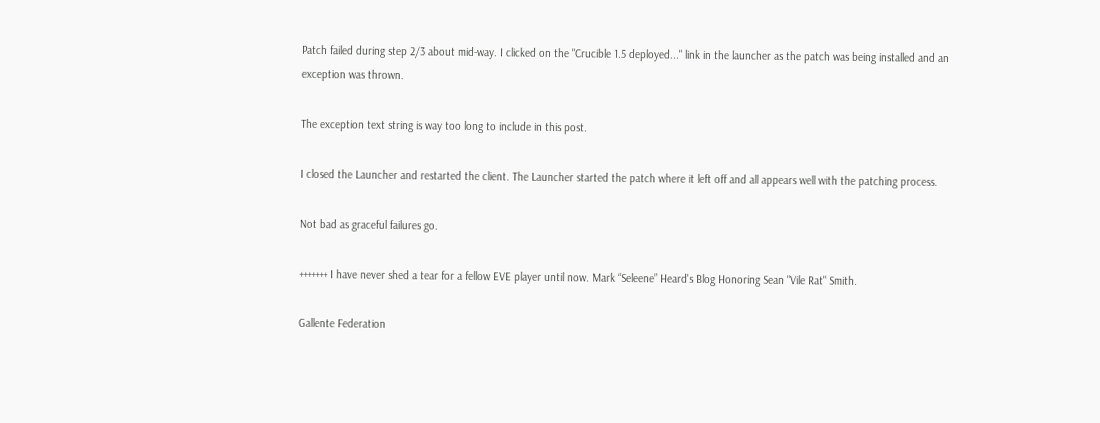Patch failed during step 2/3 about mid-way. I clicked on the "Crucible 1.5 deployed..." link in the launcher as the patch was being installed and an exception was thrown.

The exception text string is way too long to include in this post.

I closed the Launcher and restarted the client. The Launcher started the patch where it left off and all appears well with the patching process.

Not bad as graceful failures go.

+++++++ I have never shed a tear for a fellow EVE player until now. Mark “Seleene” Heard's Blog Honoring Sean "Vile Rat" Smith.

Gallente Federation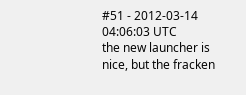#51 - 2012-03-14 04:06:03 UTC
the new launcher is nice, but the fracken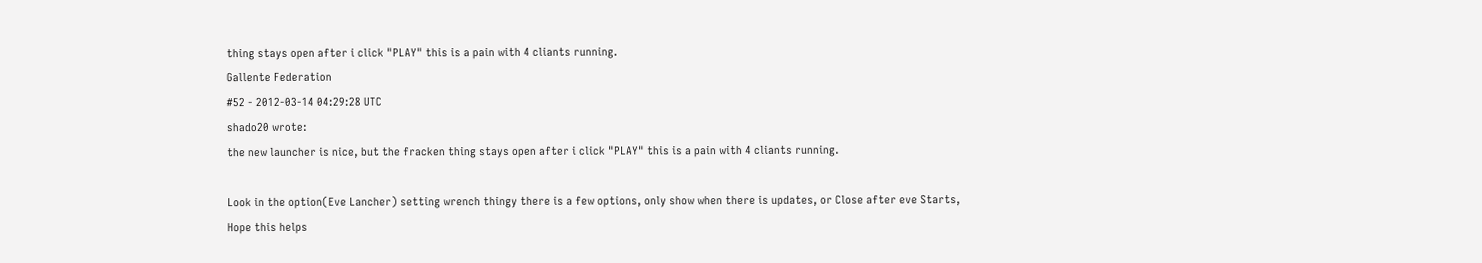thing stays open after i click "PLAY" this is a pain with 4 cliants running.
Gallente Federation
#52 - 2012-03-14 04:29:28 UTC
shado20 wrote:
the new launcher is nice, but the fracken thing stays open after i click "PLAY" this is a pain with 4 cliants running.

Look in the option(Eve Lancher) setting wrench thingy there is a few options, only show when there is updates, or Close after eve Starts,
Hope this helps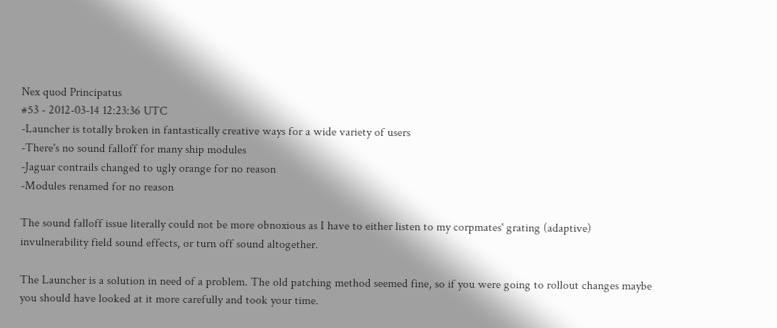Nex quod Principatus
#53 - 2012-03-14 12:23:36 UTC
-Launcher is totally broken in fantastically creative ways for a wide variety of users
-There's no sound falloff for many ship modules
-Jaguar contrails changed to ugly orange for no reason
-Modules renamed for no reason

The sound falloff issue literally could not be more obnoxious as I have to either listen to my corpmates' grating (adaptive) invulnerability field sound effects, or turn off sound altogether.

The Launcher is a solution in need of a problem. The old patching method seemed fine, so if you were going to rollout changes maybe you should have looked at it more carefully and took your time.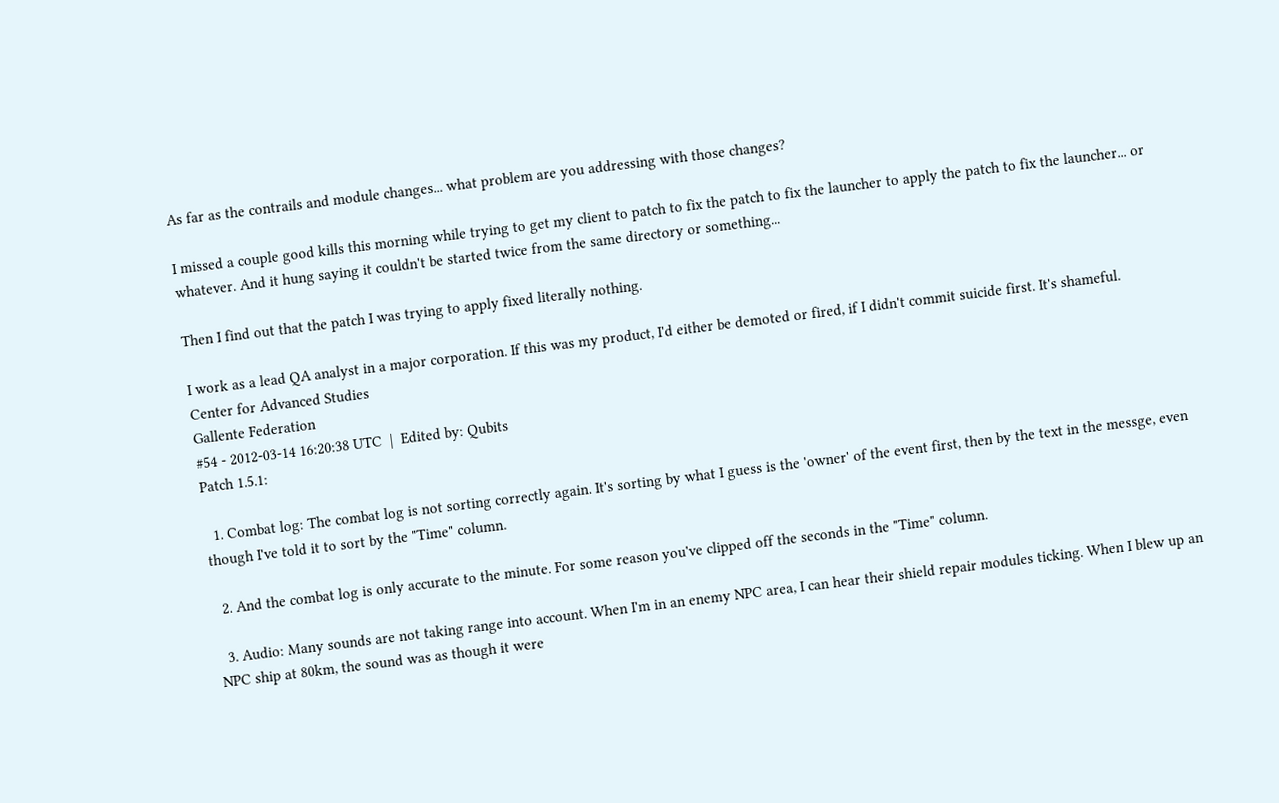As far as the contrails and module changes... what problem are you addressing with those changes?

I missed a couple good kills this morning while trying to get my client to patch to fix the patch to fix the launcher to apply the patch to fix the launcher... or whatever. And it hung saying it couldn't be started twice from the same directory or something...

Then I find out that the patch I was trying to apply fixed literally nothing.

I work as a lead QA analyst in a major corporation. If this was my product, I'd either be demoted or fired, if I didn't commit suicide first. It's shameful.
Center for Advanced Studies
Gallente Federation
#54 - 2012-03-14 16:20:38 UTC  |  Edited by: Qubits
Patch 1.5.1:

  1. Combat log: The combat log is not sorting correctly again. It's sorting by what I guess is the 'owner' of the event first, then by the text in the messge, even though I've told it to sort by the "Time" column.

  2. And the combat log is only accurate to the minute. For some reason you've clipped off the seconds in the "Time" column.

  3. Audio: Many sounds are not taking range into account. When I'm in an enemy NPC area, I can hear their shield repair modules ticking. When I blew up an NPC ship at 80km, the sound was as though it were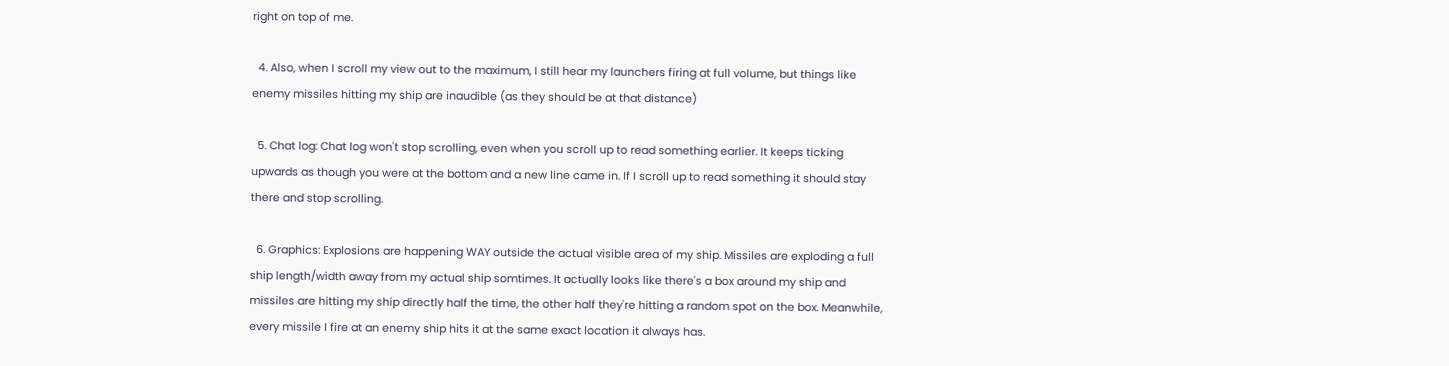right on top of me.

  4. Also, when I scroll my view out to the maximum, I still hear my launchers firing at full volume, but things like enemy missiles hitting my ship are inaudible (as they should be at that distance)

  5. Chat log: Chat log won't stop scrolling, even when you scroll up to read something earlier. It keeps ticking upwards as though you were at the bottom and a new line came in. If I scroll up to read something it should stay there and stop scrolling.

  6. Graphics: Explosions are happening WAY outside the actual visible area of my ship. Missiles are exploding a full ship length/width away from my actual ship somtimes. It actually looks like there's a box around my ship and missiles are hitting my ship directly half the time, the other half they're hitting a random spot on the box. Meanwhile, every missile I fire at an enemy ship hits it at the same exact location it always has.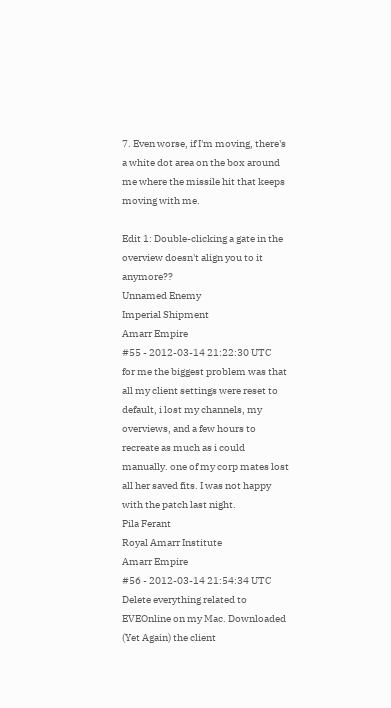7. Even worse, if I'm moving, there's a white dot area on the box around me where the missile hit that keeps moving with me.

Edit 1: Double-clicking a gate in the overview doesn't align you to it anymore??
Unnamed Enemy
Imperial Shipment
Amarr Empire
#55 - 2012-03-14 21:22:30 UTC
for me the biggest problem was that all my client settings were reset to default, i lost my channels, my overviews, and a few hours to recreate as much as i could manually. one of my corp mates lost all her saved fits. I was not happy with the patch last night.
Pila Ferant
Royal Amarr Institute
Amarr Empire
#56 - 2012-03-14 21:54:34 UTC
Delete everything related to EVEOnline on my Mac. Downloaded (Yet Again) the client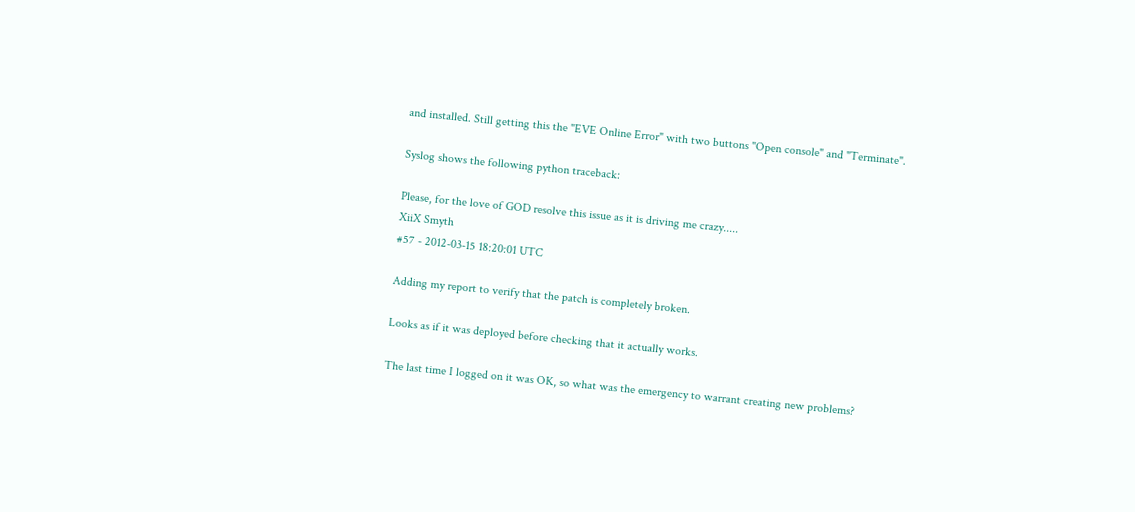and installed. Still getting this the "EVE Online Error" with two buttons "Open console" and "Terminate".

Syslog shows the following python traceback:

Please, for the love of GOD resolve this issue as it is driving me crazy.....
XiiX Smyth
#57 - 2012-03-15 18:20:01 UTC

Adding my report to verify that the patch is completely broken.

Looks as if it was deployed before checking that it actually works.

The last time I logged on it was OK, so what was the emergency to warrant creating new problems?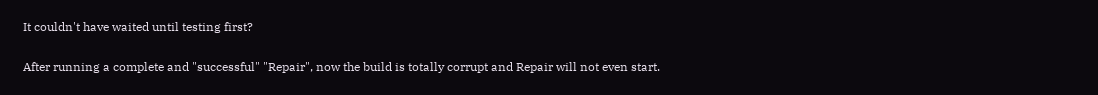It couldn't have waited until testing first?

After running a complete and "successful" "Repair", now the build is totally corrupt and Repair will not even start.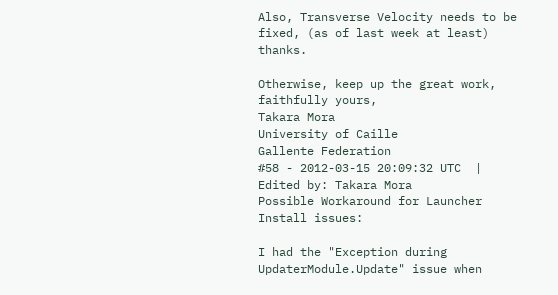Also, Transverse Velocity needs to be fixed, (as of last week at least) thanks.

Otherwise, keep up the great work, faithfully yours,
Takara Mora
University of Caille
Gallente Federation
#58 - 2012-03-15 20:09:32 UTC  |  Edited by: Takara Mora
Possible Workaround for Launcher Install issues:

I had the "Exception during UpdaterModule.Update" issue when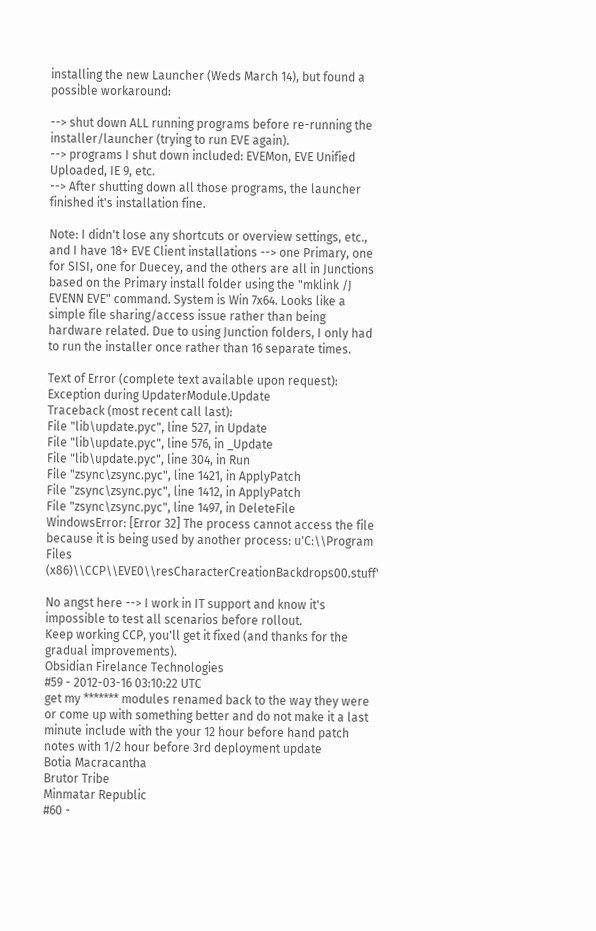installing the new Launcher (Weds March 14), but found a possible workaround:

--> shut down ALL running programs before re-running the installer/launcher (trying to run EVE again).
--> programs I shut down included: EVEMon, EVE Unified Uploaded, IE 9, etc.
--> After shutting down all those programs, the launcher finished it's installation fine.

Note: I didn't lose any shortcuts or overview settings, etc., and I have 18+ EVE Client installations --> one Primary, one for SISI, one for Duecey, and the others are all in Junctions based on the Primary install folder using the "mklink /J EVENN EVE" command. System is Win 7x64. Looks like a simple file sharing/access issue rather than being hardware related. Due to using Junction folders, I only had to run the installer once rather than 16 separate times.

Text of Error (complete text available upon request):
Exception during UpdaterModule.Update
Traceback (most recent call last):
File "lib\update.pyc", line 527, in Update
File "lib\update.pyc", line 576, in _Update
File "lib\update.pyc", line 304, in Run
File "zsync\zsync.pyc", line 1421, in ApplyPatch
File "zsync\zsync.pyc", line 1412, in ApplyPatch
File "zsync\zsync.pyc", line 1497, in DeleteFile
WindowsError: [Error 32] The process cannot access the file because it is being used by another process: u'C:\\Program Files (x86)\\CCP\\EVE0\\resCharacterCreationBackdrops00.stuff'

No angst here --> I work in IT support and know it's impossible to test all scenarios before rollout.
Keep working CCP, you'll get it fixed (and thanks for the gradual improvements).
Obsidian Firelance Technologies
#59 - 2012-03-16 03:10:22 UTC
get my ******* modules renamed back to the way they were or come up with something better and do not make it a last minute include with the your 12 hour before hand patch notes with 1/2 hour before 3rd deployment update
Botia Macracantha
Brutor Tribe
Minmatar Republic
#60 -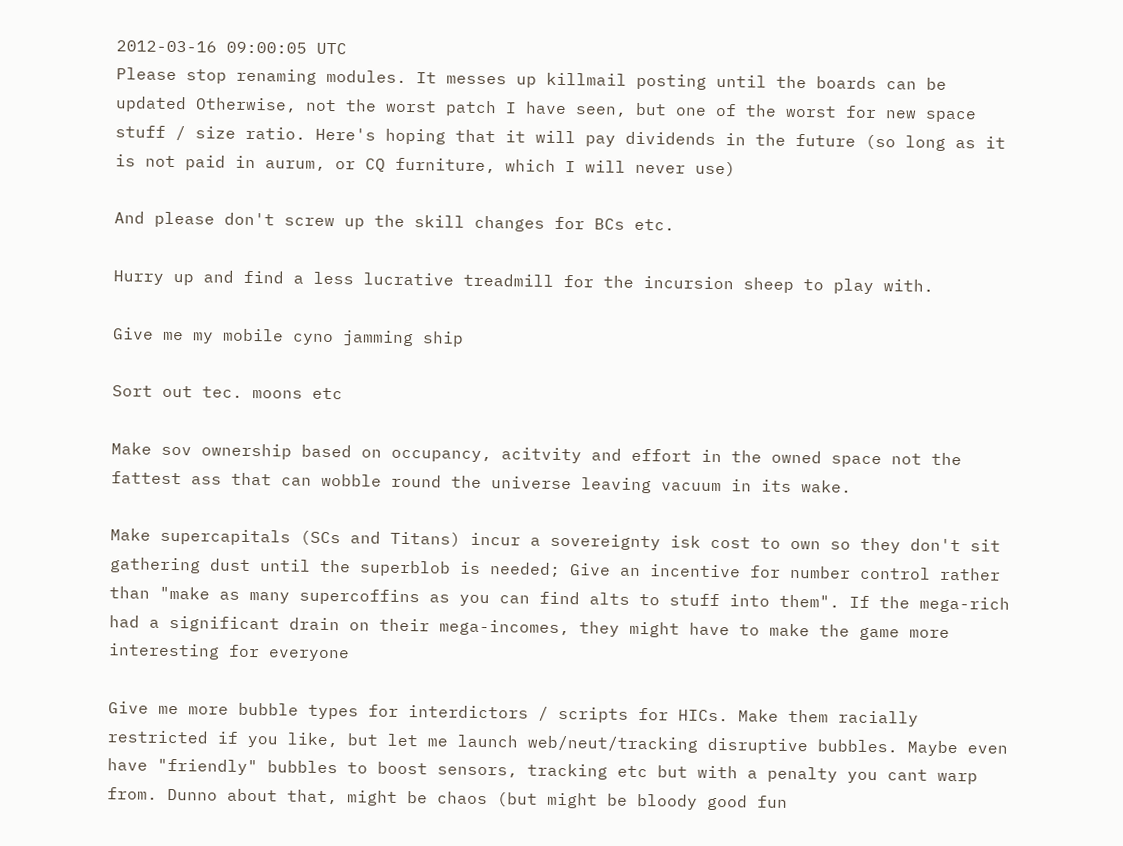2012-03-16 09:00:05 UTC
Please stop renaming modules. It messes up killmail posting until the boards can be updated Otherwise, not the worst patch I have seen, but one of the worst for new space stuff / size ratio. Here's hoping that it will pay dividends in the future (so long as it is not paid in aurum, or CQ furniture, which I will never use)

And please don't screw up the skill changes for BCs etc.

Hurry up and find a less lucrative treadmill for the incursion sheep to play with.

Give me my mobile cyno jamming ship

Sort out tec. moons etc

Make sov ownership based on occupancy, acitvity and effort in the owned space not the fattest ass that can wobble round the universe leaving vacuum in its wake.

Make supercapitals (SCs and Titans) incur a sovereignty isk cost to own so they don't sit gathering dust until the superblob is needed; Give an incentive for number control rather than "make as many supercoffins as you can find alts to stuff into them". If the mega-rich had a significant drain on their mega-incomes, they might have to make the game more interesting for everyone

Give me more bubble types for interdictors / scripts for HICs. Make them racially restricted if you like, but let me launch web/neut/tracking disruptive bubbles. Maybe even have "friendly" bubbles to boost sensors, tracking etc but with a penalty you cant warp from. Dunno about that, might be chaos (but might be bloody good fun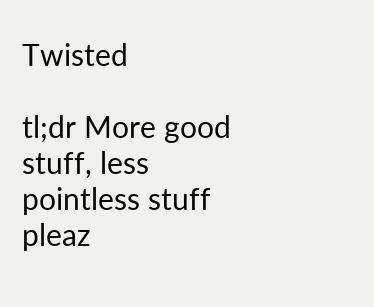Twisted

tl;dr More good stuff, less pointless stuff pleaz